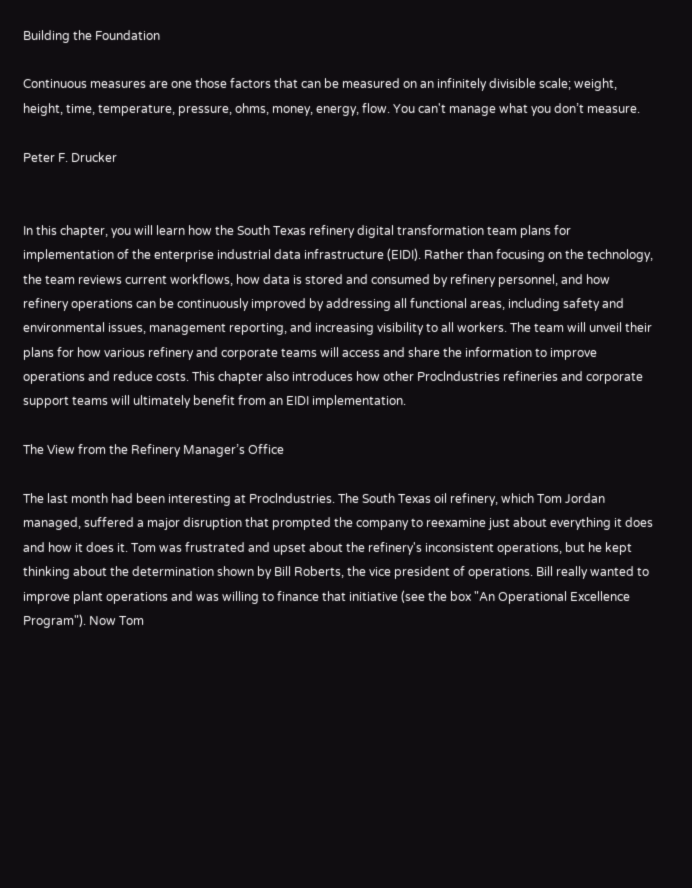Building the Foundation

Continuous measures are one those factors that can be measured on an infinitely divisible scale; weight, height, time, temperature, pressure, ohms, money, energy, flow. You can't manage what you don’t measure.

Peter F. Drucker


In this chapter, you will learn how the South Texas refinery digital transformation team plans for implementation of the enterprise industrial data infrastructure (EIDI). Rather than focusing on the technology, the team reviews current workflows, how data is stored and consumed by refinery personnel, and how refinery operations can be continuously improved by addressing all functional areas, including safety and environmental issues, management reporting, and increasing visibility to all workers. The team will unveil their plans for how various refinery and corporate teams will access and share the information to improve operations and reduce costs. This chapter also introduces how other Proclndustries refineries and corporate support teams will ultimately benefit from an EIDI implementation.

The View from the Refinery Manager’s Office

The last month had been interesting at Proclndustries. The South Texas oil refinery, which Tom Jordan managed, suffered a major disruption that prompted the company to reexamine just about everything it does and how it does it. Tom was frustrated and upset about the refinery's inconsistent operations, but he kept thinking about the determination shown by Bill Roberts, the vice president of operations. Bill really wanted to improve plant operations and was willing to finance that initiative (see the box "An Operational Excellence Program"). Now Tom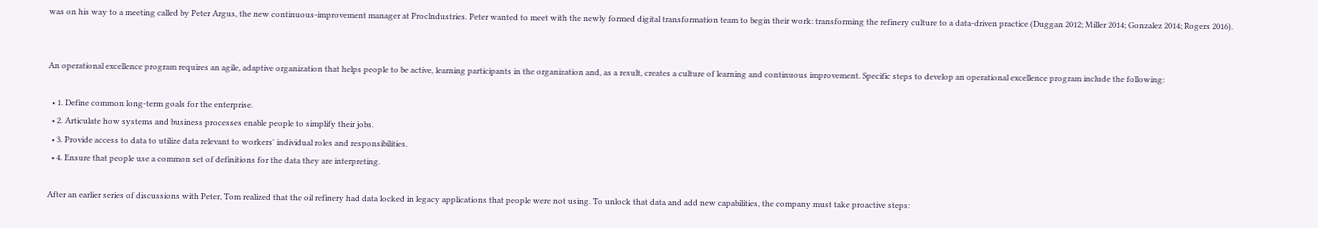was on his way to a meeting called by Peter Argus, the new continuous-improvement manager at Proclndustries. Peter wanted to meet with the newly formed digital transformation team to begin their work: transforming the refinery culture to a data-driven practice (Duggan 2012; Miller 2014; Gonzalez 2014; Rogers 2016).


An operational excellence program requires an agile, adaptive organization that helps people to be active, learning participants in the organization and, as a result, creates a culture of learning and continuous improvement. Specific steps to develop an operational excellence program include the following:

  • 1. Define common long-term goals for the enterprise.
  • 2. Articulate how systems and business processes enable people to simplify their jobs.
  • 3. Provide access to data to utilize data relevant to workers' individual roles and responsibilities.
  • 4. Ensure that people use a common set of definitions for the data they are interpreting.

After an earlier series of discussions with Peter, Tom realized that the oil refinery had data locked in legacy applications that people were not using. To unlock that data and add new capabilities, the company must take proactive steps: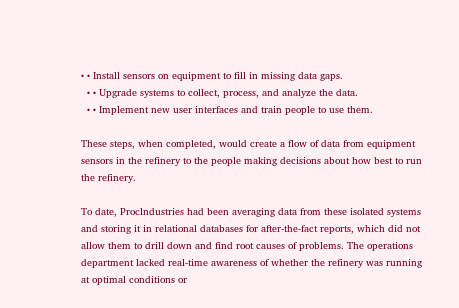• • Install sensors on equipment to fill in missing data gaps.
  • • Upgrade systems to collect, process, and analyze the data.
  • • Implement new user interfaces and train people to use them.

These steps, when completed, would create a flow of data from equipment sensors in the refinery to the people making decisions about how best to run the refinery.

To date, Proclndustries had been averaging data from these isolated systems and storing it in relational databases for after-the-fact reports, which did not allow them to drill down and find root causes of problems. The operations department lacked real-time awareness of whether the refinery was running at optimal conditions or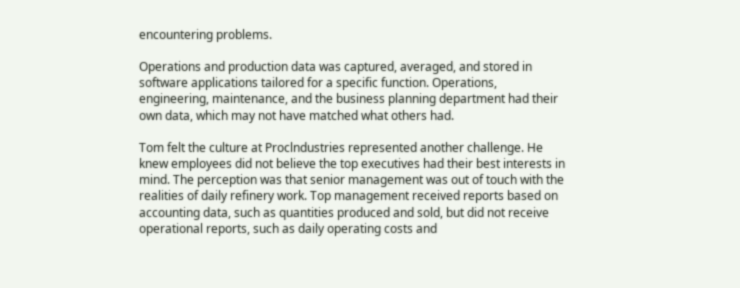encountering problems.

Operations and production data was captured, averaged, and stored in software applications tailored for a specific function. Operations, engineering, maintenance, and the business planning department had their own data, which may not have matched what others had.

Tom felt the culture at Proclndustries represented another challenge. He knew employees did not believe the top executives had their best interests in mind. The perception was that senior management was out of touch with the realities of daily refinery work. Top management received reports based on accounting data, such as quantities produced and sold, but did not receive operational reports, such as daily operating costs and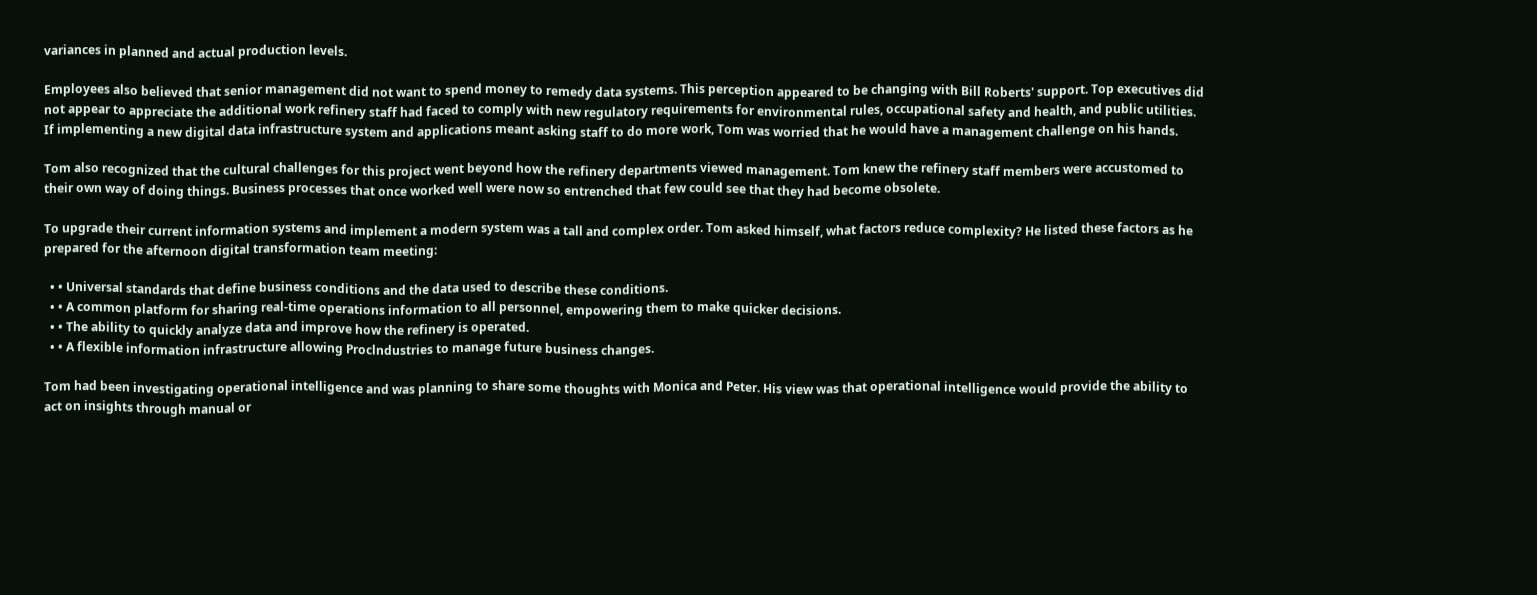variances in planned and actual production levels.

Employees also believed that senior management did not want to spend money to remedy data systems. This perception appeared to be changing with Bill Roberts' support. Top executives did not appear to appreciate the additional work refinery staff had faced to comply with new regulatory requirements for environmental rules, occupational safety and health, and public utilities. If implementing a new digital data infrastructure system and applications meant asking staff to do more work, Tom was worried that he would have a management challenge on his hands.

Tom also recognized that the cultural challenges for this project went beyond how the refinery departments viewed management. Tom knew the refinery staff members were accustomed to their own way of doing things. Business processes that once worked well were now so entrenched that few could see that they had become obsolete.

To upgrade their current information systems and implement a modern system was a tall and complex order. Tom asked himself, what factors reduce complexity? He listed these factors as he prepared for the afternoon digital transformation team meeting:

  • • Universal standards that define business conditions and the data used to describe these conditions.
  • • A common platform for sharing real-time operations information to all personnel, empowering them to make quicker decisions.
  • • The ability to quickly analyze data and improve how the refinery is operated.
  • • A flexible information infrastructure allowing Proclndustries to manage future business changes.

Tom had been investigating operational intelligence and was planning to share some thoughts with Monica and Peter. His view was that operational intelligence would provide the ability to act on insights through manual or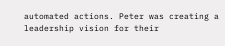automated actions. Peter was creating a leadership vision for their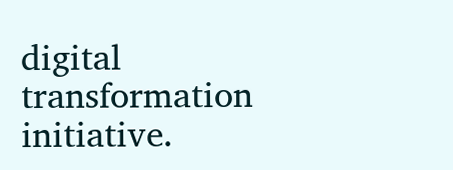digital transformation initiative.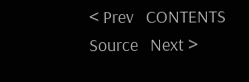< Prev   CONTENTS   Source   Next >